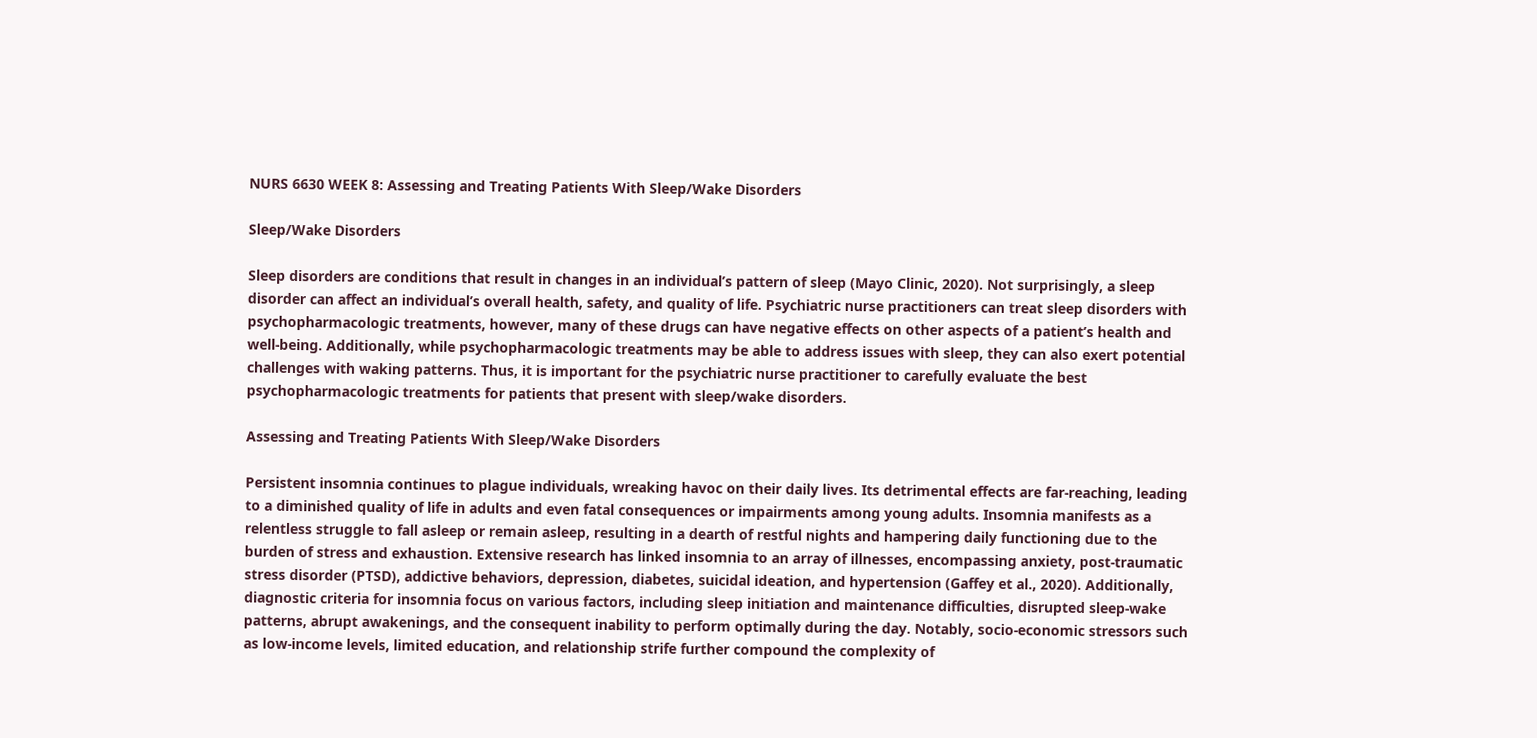NURS 6630 WEEK 8: Assessing and Treating Patients With Sleep/Wake Disorders

Sleep/Wake Disorders

Sleep disorders are conditions that result in changes in an individual’s pattern of sleep (Mayo Clinic, 2020). Not surprisingly, a sleep disorder can affect an individual’s overall health, safety, and quality of life. Psychiatric nurse practitioners can treat sleep disorders with psychopharmacologic treatments, however, many of these drugs can have negative effects on other aspects of a patient’s health and well-being. Additionally, while psychopharmacologic treatments may be able to address issues with sleep, they can also exert potential challenges with waking patterns. Thus, it is important for the psychiatric nurse practitioner to carefully evaluate the best psychopharmacologic treatments for patients that present with sleep/wake disorders.

Assessing and Treating Patients With Sleep/Wake Disorders

Persistent insomnia continues to plague individuals, wreaking havoc on their daily lives. Its detrimental effects are far-reaching, leading to a diminished quality of life in adults and even fatal consequences or impairments among young adults. Insomnia manifests as a relentless struggle to fall asleep or remain asleep, resulting in a dearth of restful nights and hampering daily functioning due to the burden of stress and exhaustion. Extensive research has linked insomnia to an array of illnesses, encompassing anxiety, post-traumatic stress disorder (PTSD), addictive behaviors, depression, diabetes, suicidal ideation, and hypertension (Gaffey et al., 2020). Additionally, diagnostic criteria for insomnia focus on various factors, including sleep initiation and maintenance difficulties, disrupted sleep-wake patterns, abrupt awakenings, and the consequent inability to perform optimally during the day. Notably, socio-economic stressors such as low-income levels, limited education, and relationship strife further compound the complexity of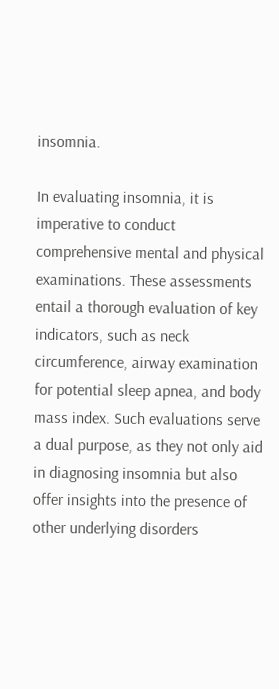insomnia.

In evaluating insomnia, it is imperative to conduct comprehensive mental and physical examinations. These assessments entail a thorough evaluation of key indicators, such as neck circumference, airway examination for potential sleep apnea, and body mass index. Such evaluations serve a dual purpose, as they not only aid in diagnosing insomnia but also offer insights into the presence of other underlying disorders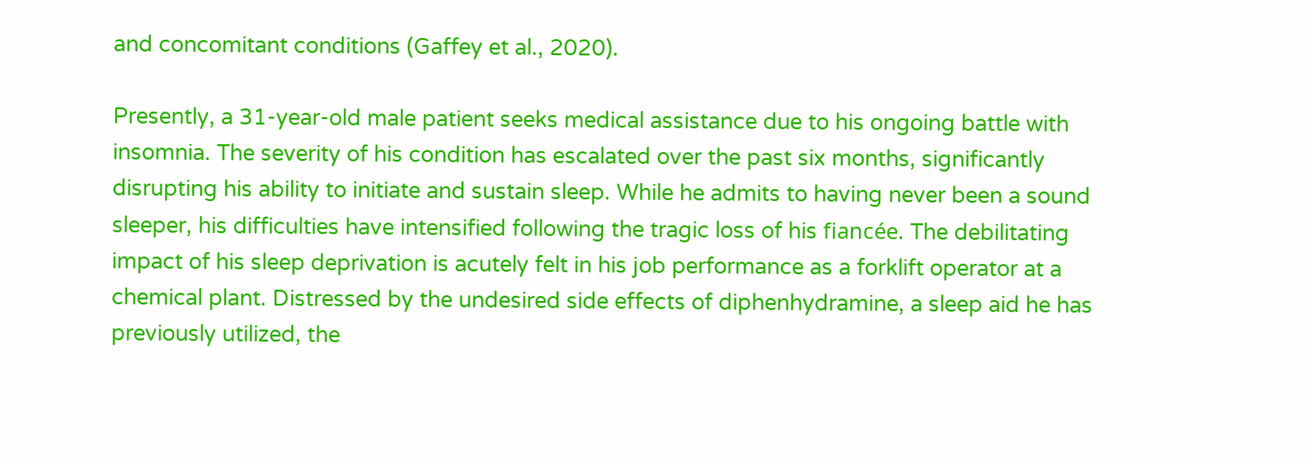and concomitant conditions (Gaffey et al., 2020).

Presently, a 31-year-old male patient seeks medical assistance due to his ongoing battle with insomnia. The severity of his condition has escalated over the past six months, significantly disrupting his ability to initiate and sustain sleep. While he admits to having never been a sound sleeper, his difficulties have intensified following the tragic loss of his fiancée. The debilitating impact of his sleep deprivation is acutely felt in his job performance as a forklift operator at a chemical plant. Distressed by the undesired side effects of diphenhydramine, a sleep aid he has previously utilized, the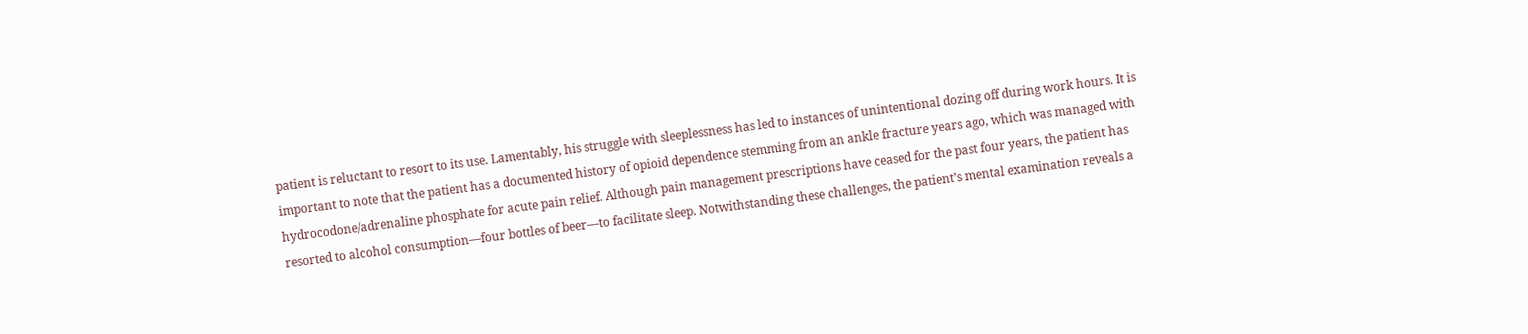patient is reluctant to resort to its use. Lamentably, his struggle with sleeplessness has led to instances of unintentional dozing off during work hours. It is important to note that the patient has a documented history of opioid dependence stemming from an ankle fracture years ago, which was managed with hydrocodone/adrenaline phosphate for acute pain relief. Although pain management prescriptions have ceased for the past four years, the patient has resorted to alcohol consumption—four bottles of beer—to facilitate sleep. Notwithstanding these challenges, the patient’s mental examination reveals a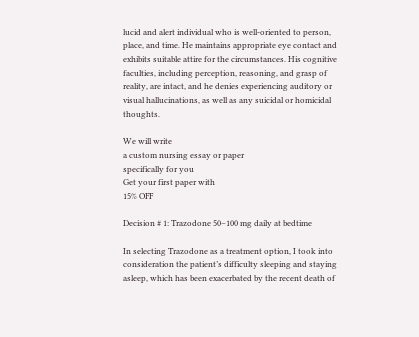lucid and alert individual who is well-oriented to person, place, and time. He maintains appropriate eye contact and exhibits suitable attire for the circumstances. His cognitive faculties, including perception, reasoning, and grasp of reality, are intact, and he denies experiencing auditory or visual hallucinations, as well as any suicidal or homicidal thoughts.

We will write
a custom nursing essay or paper
specifically for you
Get your first paper with
15% OFF

Decision # 1: Trazodone 50–100 mg daily at bedtime

In selecting Trazodone as a treatment option, I took into consideration the patient’s difficulty sleeping and staying asleep, which has been exacerbated by the recent death of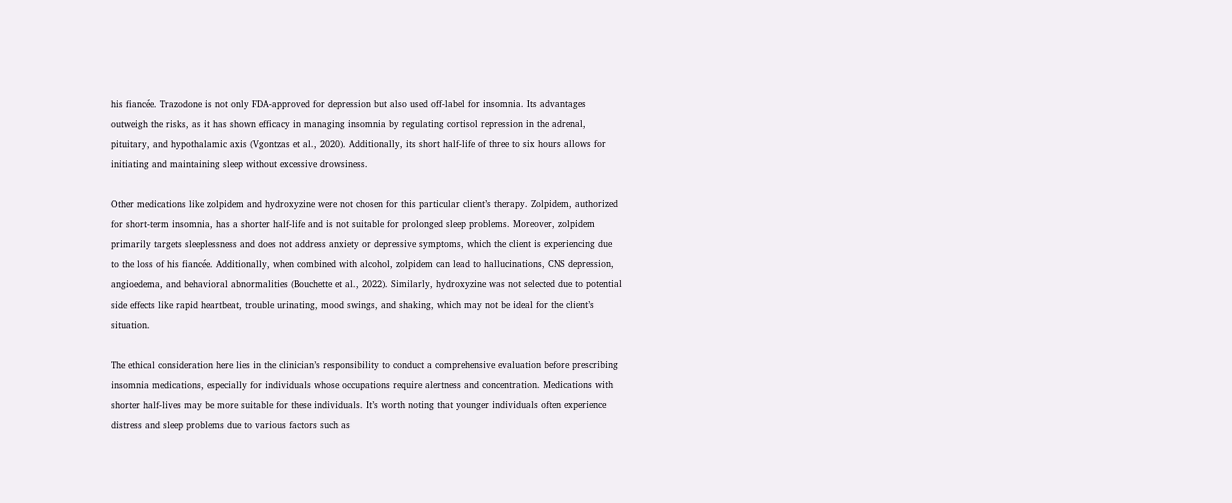his fiancée. Trazodone is not only FDA-approved for depression but also used off-label for insomnia. Its advantages outweigh the risks, as it has shown efficacy in managing insomnia by regulating cortisol repression in the adrenal, pituitary, and hypothalamic axis (Vgontzas et al., 2020). Additionally, its short half-life of three to six hours allows for initiating and maintaining sleep without excessive drowsiness.

Other medications like zolpidem and hydroxyzine were not chosen for this particular client’s therapy. Zolpidem, authorized for short-term insomnia, has a shorter half-life and is not suitable for prolonged sleep problems. Moreover, zolpidem primarily targets sleeplessness and does not address anxiety or depressive symptoms, which the client is experiencing due to the loss of his fiancée. Additionally, when combined with alcohol, zolpidem can lead to hallucinations, CNS depression, angioedema, and behavioral abnormalities (Bouchette et al., 2022). Similarly, hydroxyzine was not selected due to potential side effects like rapid heartbeat, trouble urinating, mood swings, and shaking, which may not be ideal for the client’s situation.

The ethical consideration here lies in the clinician’s responsibility to conduct a comprehensive evaluation before prescribing insomnia medications, especially for individuals whose occupations require alertness and concentration. Medications with shorter half-lives may be more suitable for these individuals. It’s worth noting that younger individuals often experience distress and sleep problems due to various factors such as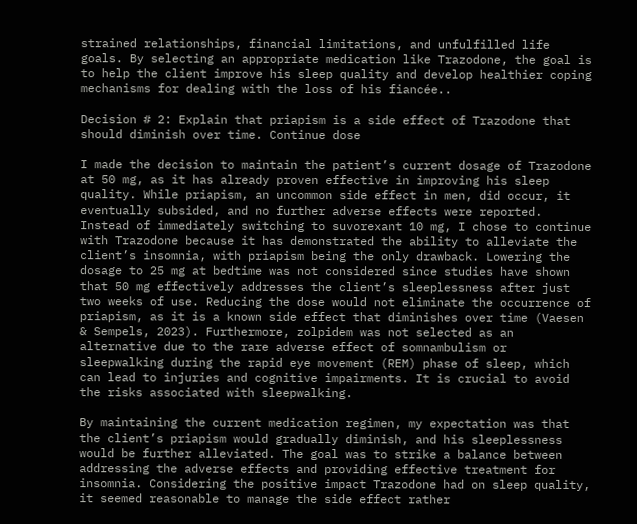strained relationships, financial limitations, and unfulfilled life goals. By selecting an appropriate medication like Trazodone, the goal is to help the client improve his sleep quality and develop healthier coping mechanisms for dealing with the loss of his fiancée..

Decision # 2: Explain that priapism is a side effect of Trazodone that should diminish over time. Continue dose

I made the decision to maintain the patient’s current dosage of Trazodone at 50 mg, as it has already proven effective in improving his sleep quality. While priapism, an uncommon side effect in men, did occur, it eventually subsided, and no further adverse effects were reported. Instead of immediately switching to suvorexant 10 mg, I chose to continue with Trazodone because it has demonstrated the ability to alleviate the client’s insomnia, with priapism being the only drawback. Lowering the dosage to 25 mg at bedtime was not considered since studies have shown that 50 mg effectively addresses the client’s sleeplessness after just two weeks of use. Reducing the dose would not eliminate the occurrence of priapism, as it is a known side effect that diminishes over time (Vaesen & Sempels, 2023). Furthermore, zolpidem was not selected as an alternative due to the rare adverse effect of somnambulism or sleepwalking during the rapid eye movement (REM) phase of sleep, which can lead to injuries and cognitive impairments. It is crucial to avoid the risks associated with sleepwalking.

By maintaining the current medication regimen, my expectation was that the client’s priapism would gradually diminish, and his sleeplessness would be further alleviated. The goal was to strike a balance between addressing the adverse effects and providing effective treatment for insomnia. Considering the positive impact Trazodone had on sleep quality, it seemed reasonable to manage the side effect rather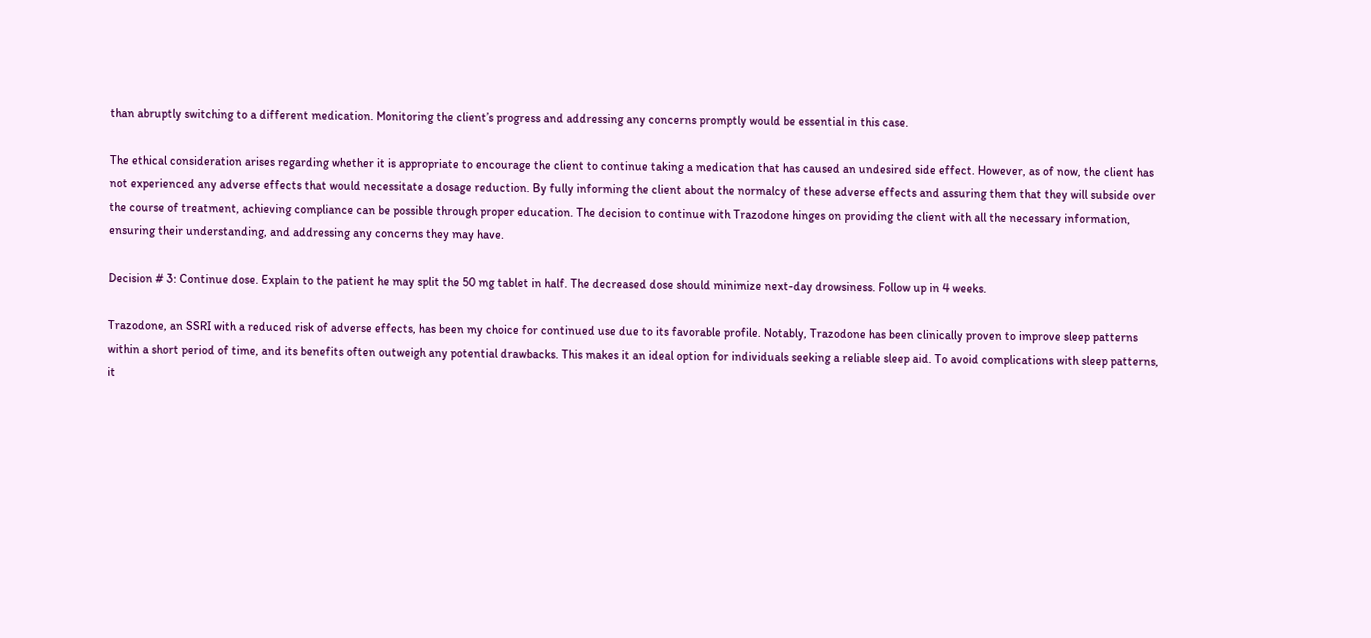than abruptly switching to a different medication. Monitoring the client’s progress and addressing any concerns promptly would be essential in this case.

The ethical consideration arises regarding whether it is appropriate to encourage the client to continue taking a medication that has caused an undesired side effect. However, as of now, the client has not experienced any adverse effects that would necessitate a dosage reduction. By fully informing the client about the normalcy of these adverse effects and assuring them that they will subside over the course of treatment, achieving compliance can be possible through proper education. The decision to continue with Trazodone hinges on providing the client with all the necessary information, ensuring their understanding, and addressing any concerns they may have.

Decision # 3: Continue dose. Explain to the patient he may split the 50 mg tablet in half. The decreased dose should minimize next-day drowsiness. Follow up in 4 weeks.

Trazodone, an SSRI with a reduced risk of adverse effects, has been my choice for continued use due to its favorable profile. Notably, Trazodone has been clinically proven to improve sleep patterns within a short period of time, and its benefits often outweigh any potential drawbacks. This makes it an ideal option for individuals seeking a reliable sleep aid. To avoid complications with sleep patterns, it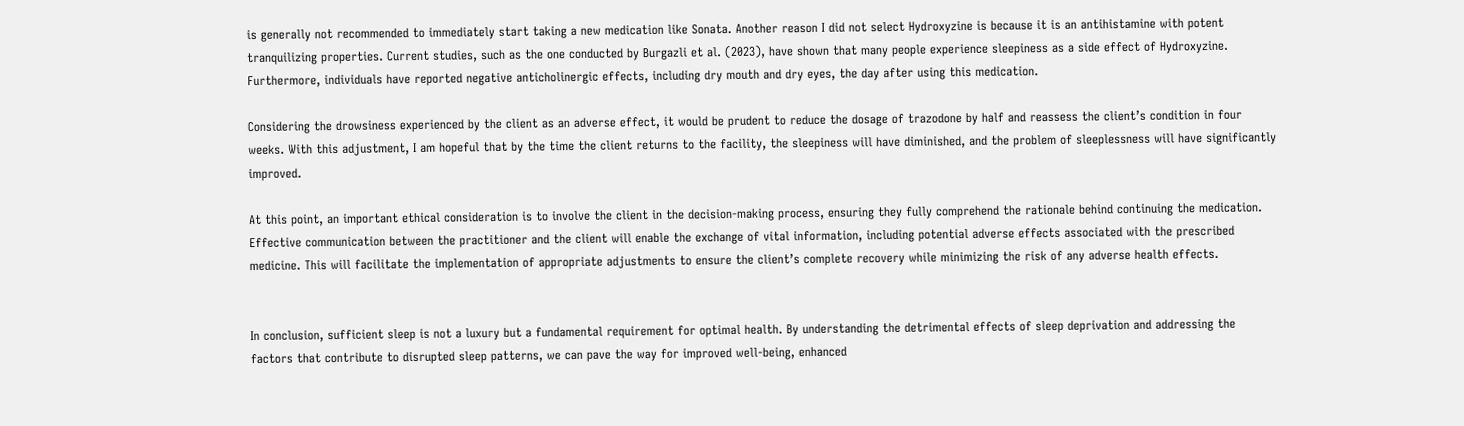is generally not recommended to immediately start taking a new medication like Sonata. Another reason I did not select Hydroxyzine is because it is an antihistamine with potent tranquilizing properties. Current studies, such as the one conducted by Burgazli et al. (2023), have shown that many people experience sleepiness as a side effect of Hydroxyzine. Furthermore, individuals have reported negative anticholinergic effects, including dry mouth and dry eyes, the day after using this medication.

Considering the drowsiness experienced by the client as an adverse effect, it would be prudent to reduce the dosage of trazodone by half and reassess the client’s condition in four weeks. With this adjustment, I am hopeful that by the time the client returns to the facility, the sleepiness will have diminished, and the problem of sleeplessness will have significantly improved.

At this point, an important ethical consideration is to involve the client in the decision-making process, ensuring they fully comprehend the rationale behind continuing the medication. Effective communication between the practitioner and the client will enable the exchange of vital information, including potential adverse effects associated with the prescribed medicine. This will facilitate the implementation of appropriate adjustments to ensure the client’s complete recovery while minimizing the risk of any adverse health effects.


In conclusion, sufficient sleep is not a luxury but a fundamental requirement for optimal health. By understanding the detrimental effects of sleep deprivation and addressing the factors that contribute to disrupted sleep patterns, we can pave the way for improved well-being, enhanced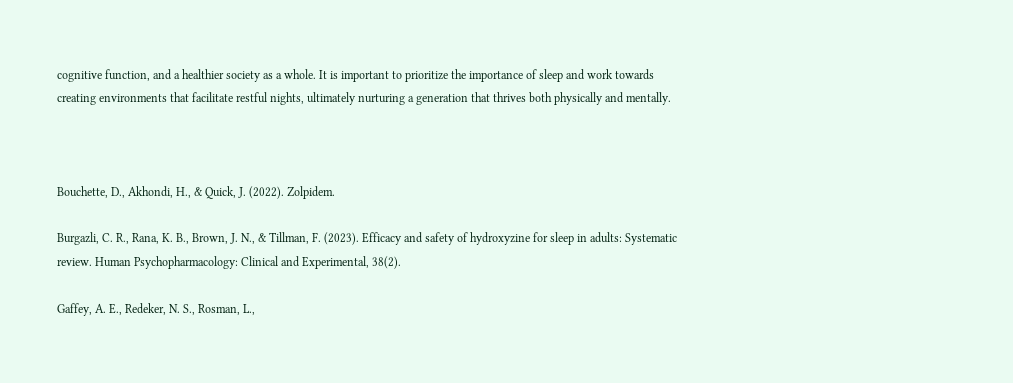cognitive function, and a healthier society as a whole. It is important to prioritize the importance of sleep and work towards creating environments that facilitate restful nights, ultimately nurturing a generation that thrives both physically and mentally.



Bouchette, D., Akhondi, H., & Quick, J. (2022). Zolpidem.

Burgazli, C. R., Rana, K. B., Brown, J. N., & Tillman, F. (2023). Efficacy and safety of hydroxyzine for sleep in adults: Systematic review. Human Psychopharmacology: Clinical and Experimental, 38(2).

Gaffey, A. E., Redeker, N. S., Rosman, L.,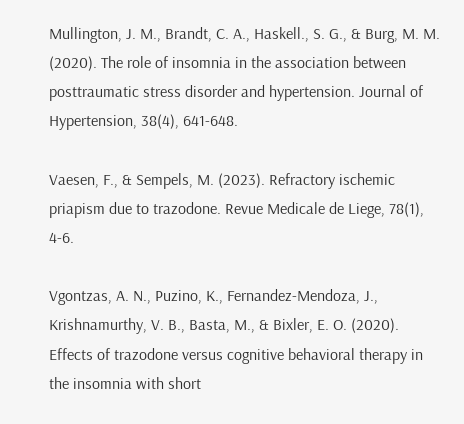Mullington, J. M., Brandt, C. A., Haskell., S. G., & Burg, M. M. (2020). The role of insomnia in the association between posttraumatic stress disorder and hypertension. Journal of Hypertension, 38(4), 641-648.

Vaesen, F., & Sempels, M. (2023). Refractory ischemic priapism due to trazodone. Revue Medicale de Liege, 78(1), 4-6.

Vgontzas, A. N., Puzino, K., Fernandez-Mendoza, J., Krishnamurthy, V. B., Basta, M., & Bixler, E. O. (2020). Effects of trazodone versus cognitive behavioral therapy in the insomnia with short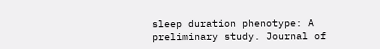sleep duration phenotype: A preliminary study. Journal of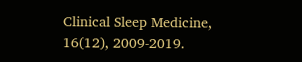Clinical Sleep Medicine, 16(12), 2009-2019.